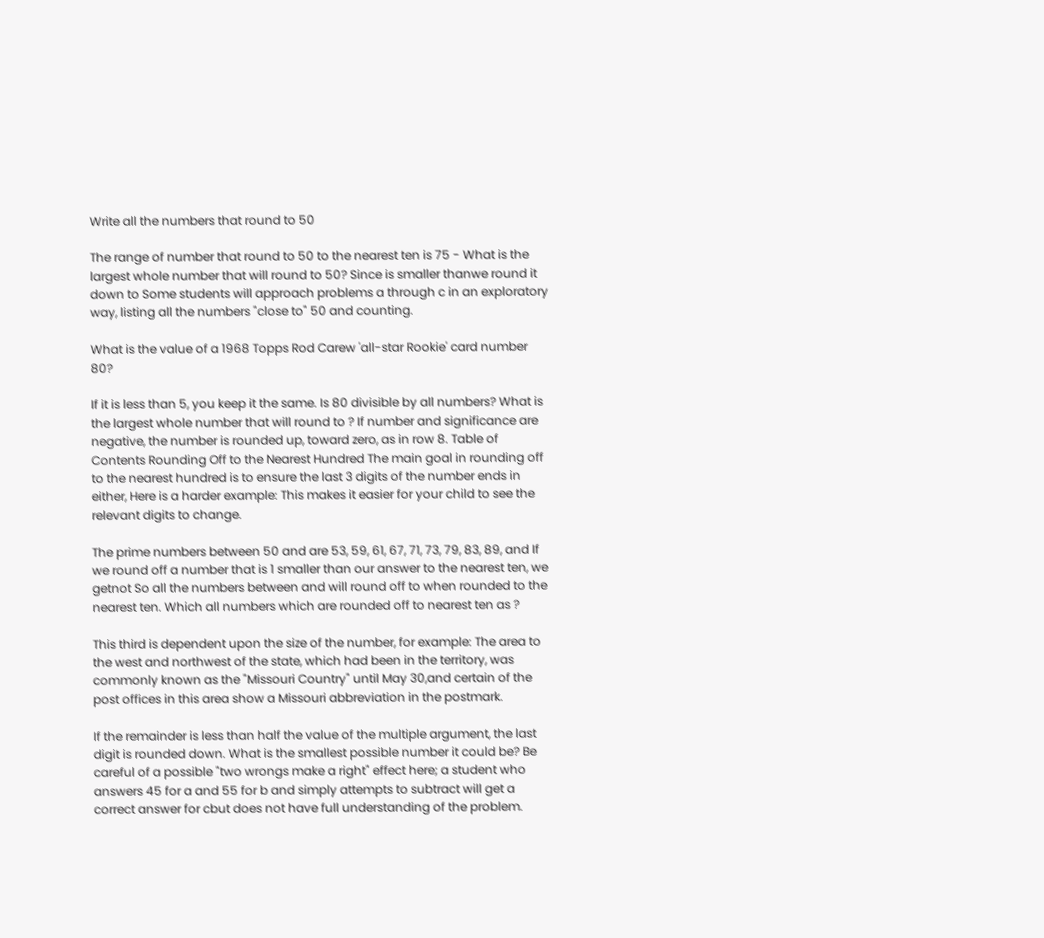Write all the numbers that round to 50

The range of number that round to 50 to the nearest ten is 75 - What is the largest whole number that will round to 50? Since is smaller thanwe round it down to Some students will approach problems a through c in an exploratory way, listing all the numbers "close to" 50 and counting.

What is the value of a 1968 Topps Rod Carew 'all-star Rookie' card number 80?

If it is less than 5, you keep it the same. Is 80 divisible by all numbers? What is the largest whole number that will round to ? If number and significance are negative, the number is rounded up, toward zero, as in row 8. Table of Contents Rounding Off to the Nearest Hundred The main goal in rounding off to the nearest hundred is to ensure the last 3 digits of the number ends in either, Here is a harder example: This makes it easier for your child to see the relevant digits to change.

The prime numbers between 50 and are 53, 59, 61, 67, 71, 73, 79, 83, 89, and If we round off a number that is 1 smaller than our answer to the nearest ten, we getnot So all the numbers between and will round off to when rounded to the nearest ten. Which all numbers which are rounded off to nearest ten as ?

This third is dependent upon the size of the number, for example: The area to the west and northwest of the state, which had been in the territory, was commonly known as the "Missouri Country" until May 30,and certain of the post offices in this area show a Missouri abbreviation in the postmark.

If the remainder is less than half the value of the multiple argument, the last digit is rounded down. What is the smallest possible number it could be? Be careful of a possible "two wrongs make a right" effect here; a student who answers 45 for a and 55 for b and simply attempts to subtract will get a correct answer for cbut does not have full understanding of the problem.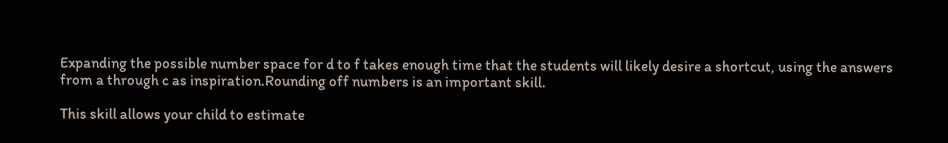Expanding the possible number space for d to f takes enough time that the students will likely desire a shortcut, using the answers from a through c as inspiration.Rounding off numbers is an important skill.

This skill allows your child to estimate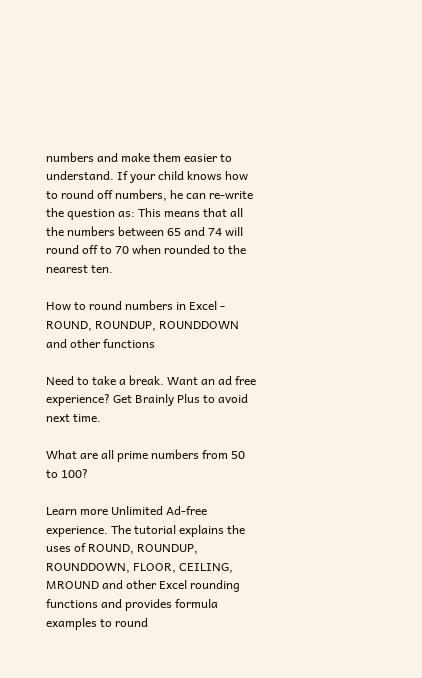numbers and make them easier to understand. If your child knows how to round off numbers, he can re-write the question as: This means that all the numbers between 65 and 74 will round off to 70 when rounded to the nearest ten.

How to round numbers in Excel - ROUND, ROUNDUP, ROUNDDOWN and other functions

Need to take a break. Want an ad free experience? Get Brainly Plus to avoid next time.

What are all prime numbers from 50 to 100?

Learn more Unlimited Ad-free experience. The tutorial explains the uses of ROUND, ROUNDUP, ROUNDDOWN, FLOOR, CEILING, MROUND and other Excel rounding functions and provides formula examples to round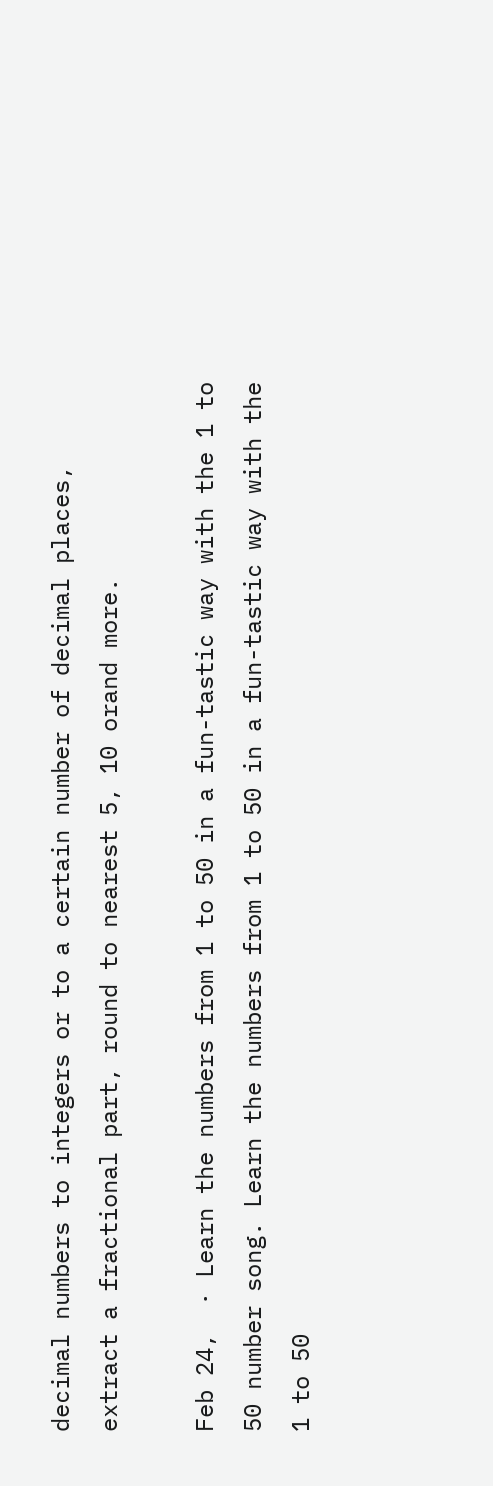decimal numbers to integers or to a certain number of decimal places, extract a fractional part, round to nearest 5, 10 orand more.

Feb 24,  · Learn the numbers from 1 to 50 in a fun-tastic way with the 1 to 50 number song. Learn the numbers from 1 to 50 in a fun-tastic way with the 1 to 50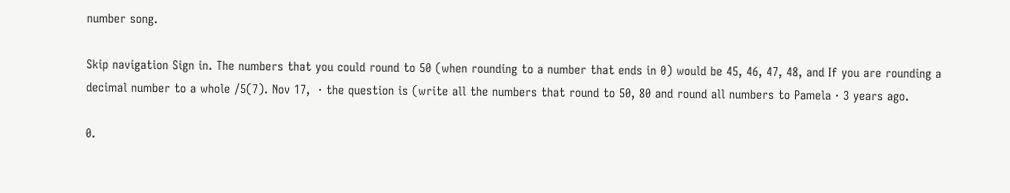number song.

Skip navigation Sign in. The numbers that you could round to 50 (when rounding to a number that ends in 0) would be 45, 46, 47, 48, and If you are rounding a decimal number to a whole /5(7). Nov 17,  · the question is (write all the numbers that round to 50, 80 and round all numbers to Pamela · 3 years ago.

0.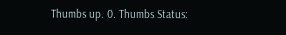Thumbs up. 0. Thumbs Status: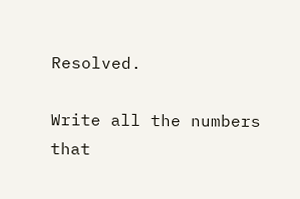Resolved.

Write all the numbers that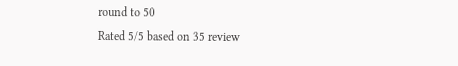round to 50
Rated 5/5 based on 35 review